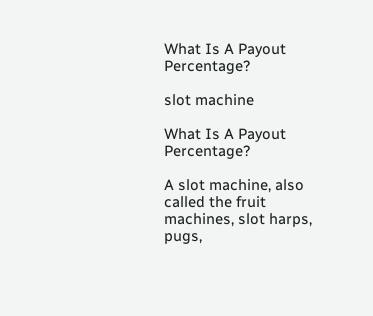What Is A Payout Percentage?

slot machine

What Is A Payout Percentage?

A slot machine, also called the fruit machines, slot harps, pugs,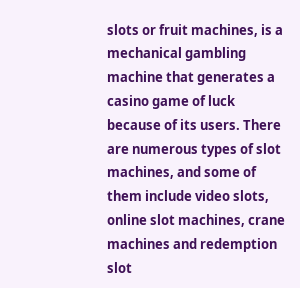slots or fruit machines, is a mechanical gambling machine that generates a casino game of luck because of its users. There are numerous types of slot machines, and some of them include video slots, online slot machines, crane machines and redemption slot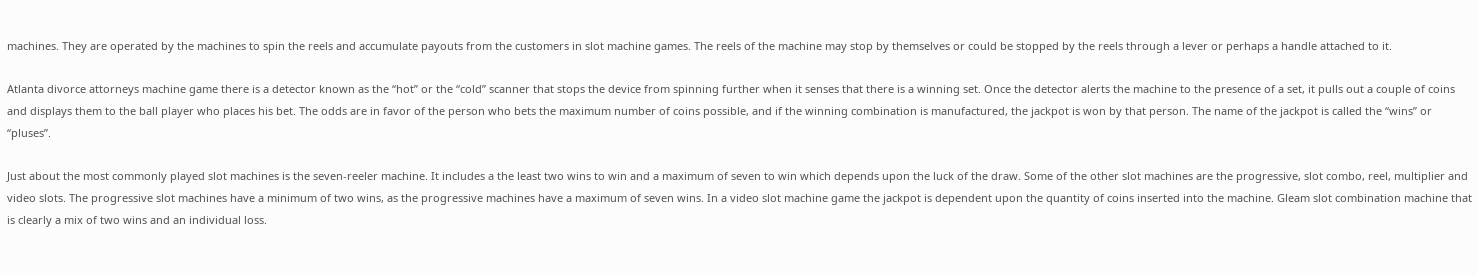machines. They are operated by the machines to spin the reels and accumulate payouts from the customers in slot machine games. The reels of the machine may stop by themselves or could be stopped by the reels through a lever or perhaps a handle attached to it.

Atlanta divorce attorneys machine game there is a detector known as the “hot” or the “cold” scanner that stops the device from spinning further when it senses that there is a winning set. Once the detector alerts the machine to the presence of a set, it pulls out a couple of coins and displays them to the ball player who places his bet. The odds are in favor of the person who bets the maximum number of coins possible, and if the winning combination is manufactured, the jackpot is won by that person. The name of the jackpot is called the “wins” or “pluses”.

Just about the most commonly played slot machines is the seven-reeler machine. It includes a the least two wins to win and a maximum of seven to win which depends upon the luck of the draw. Some of the other slot machines are the progressive, slot combo, reel, multiplier and video slots. The progressive slot machines have a minimum of two wins, as the progressive machines have a maximum of seven wins. In a video slot machine game the jackpot is dependent upon the quantity of coins inserted into the machine. Gleam slot combination machine that is clearly a mix of two wins and an individual loss.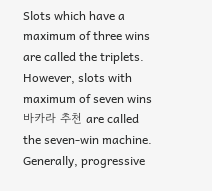Slots which have a maximum of three wins are called the triplets. However, slots with maximum of seven wins 바카라 추천 are called the seven-win machine. Generally, progressive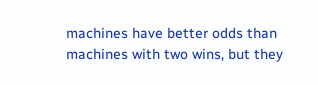machines have better odds than machines with two wins, but they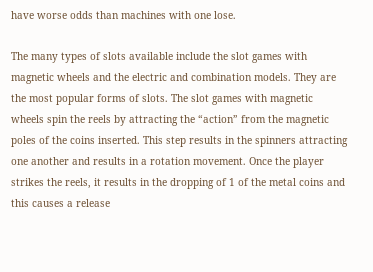have worse odds than machines with one lose.

The many types of slots available include the slot games with magnetic wheels and the electric and combination models. They are the most popular forms of slots. The slot games with magnetic wheels spin the reels by attracting the “action” from the magnetic poles of the coins inserted. This step results in the spinners attracting one another and results in a rotation movement. Once the player strikes the reels, it results in the dropping of 1 of the metal coins and this causes a release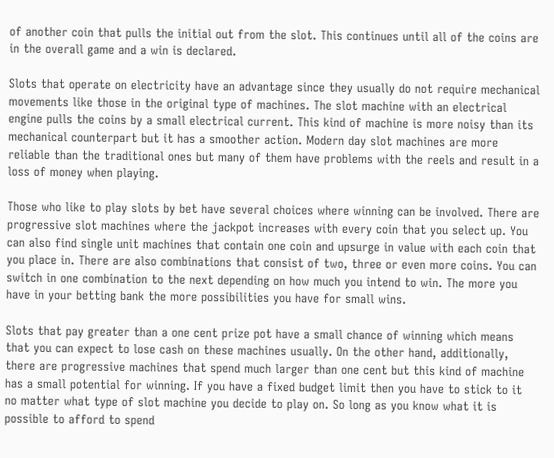of another coin that pulls the initial out from the slot. This continues until all of the coins are in the overall game and a win is declared.

Slots that operate on electricity have an advantage since they usually do not require mechanical movements like those in the original type of machines. The slot machine with an electrical engine pulls the coins by a small electrical current. This kind of machine is more noisy than its mechanical counterpart but it has a smoother action. Modern day slot machines are more reliable than the traditional ones but many of them have problems with the reels and result in a loss of money when playing.

Those who like to play slots by bet have several choices where winning can be involved. There are progressive slot machines where the jackpot increases with every coin that you select up. You can also find single unit machines that contain one coin and upsurge in value with each coin that you place in. There are also combinations that consist of two, three or even more coins. You can switch in one combination to the next depending on how much you intend to win. The more you have in your betting bank the more possibilities you have for small wins.

Slots that pay greater than a one cent prize pot have a small chance of winning which means that you can expect to lose cash on these machines usually. On the other hand, additionally, there are progressive machines that spend much larger than one cent but this kind of machine has a small potential for winning. If you have a fixed budget limit then you have to stick to it no matter what type of slot machine you decide to play on. So long as you know what it is possible to afford to spend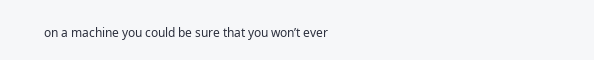on a machine you could be sure that you won’t ever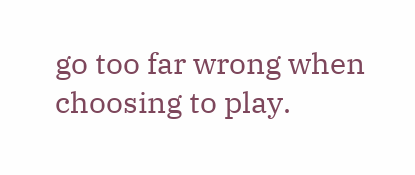go too far wrong when choosing to play.